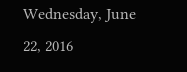Wednesday, June 22, 2016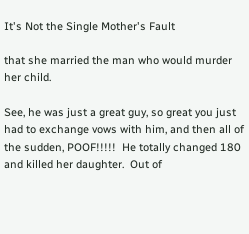It's Not the Single Mother's Fault

that she married the man who would murder her child.

See, he was just a great guy, so great you just had to exchange vows with him, and then all of the sudden, POOF!!!!!  He totally changed 180 and killed her daughter.  Out of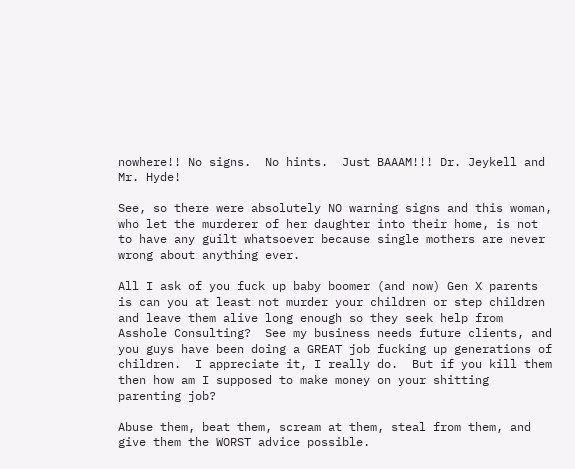nowhere!! No signs.  No hints.  Just BAAAM!!! Dr. Jeykell and Mr. Hyde!

See, so there were absolutely NO warning signs and this woman, who let the murderer of her daughter into their home, is not to have any guilt whatsoever because single mothers are never wrong about anything ever.

All I ask of you fuck up baby boomer (and now) Gen X parents is can you at least not murder your children or step children and leave them alive long enough so they seek help from Asshole Consulting?  See my business needs future clients, and you guys have been doing a GREAT job fucking up generations of children.  I appreciate it, I really do.  But if you kill them then how am I supposed to make money on your shitting parenting job?

Abuse them, beat them, scream at them, steal from them, and give them the WORST advice possible.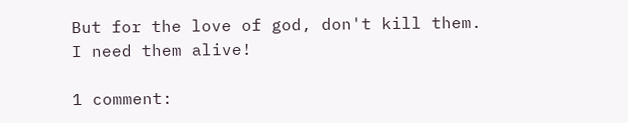But for the love of god, don't kill them.  I need them alive!

1 comment: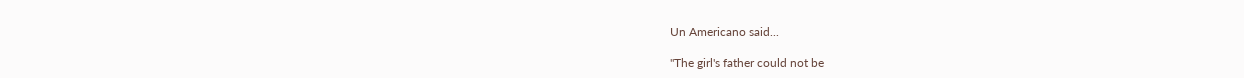Un Americano said...

"The girl's father could not be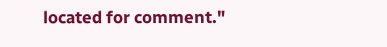located for comment."